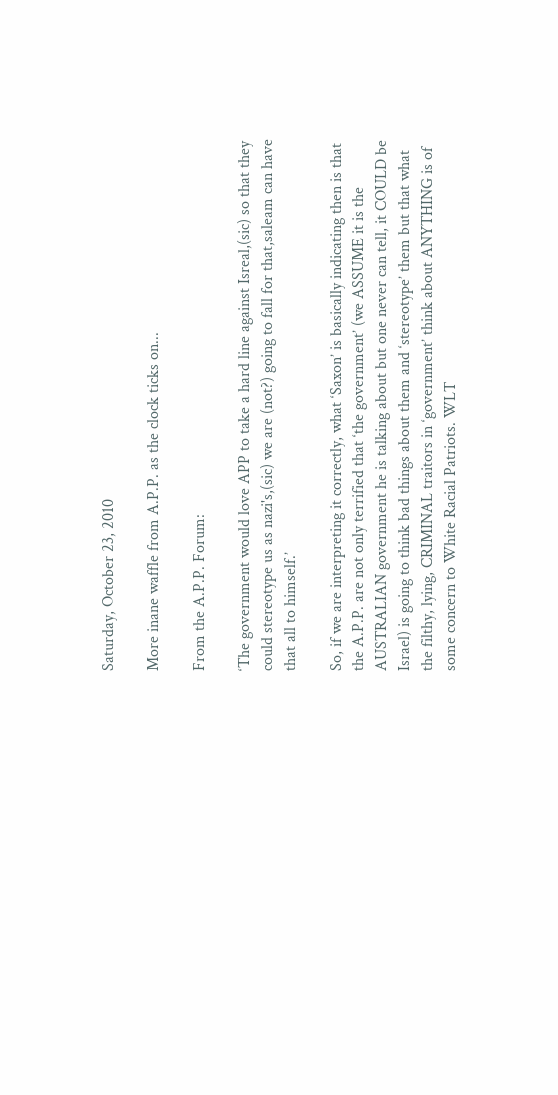Saturday, October 23, 2010

More inane waffle from A.P.P. as the clock ticks on...

From the A.P.P. Forum:

‘The government would love APP to take a hard line against Isreal,(sic) so that they could stereotype us as nazi's,(sic) we are (not?) going to fall for that,saleam can have that all to himself.’

So, if we are interpreting it correctly, what ‘Saxon’ is basically indicating then is that the A.P.P. are not only terrified that ‘the government’ (we ASSUME it is the AUSTRALIAN government he is talking about but one never can tell, it COULD be Israel) is going to think bad things about them and ‘stereotype’ them but that what the filthy, lying, CRIMINAL traitors in ‘government’ think about ANYTHING is of some concern to White Racial Patriots. WLT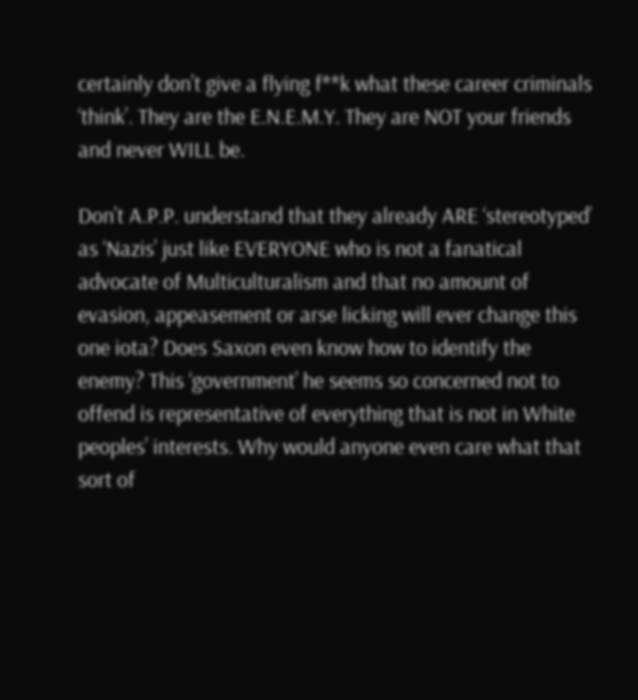certainly don’t give a flying f**k what these career criminals ‘think’. They are the E.N.E.M.Y. They are NOT your friends and never WILL be.

Don’t A.P.P. understand that they already ARE ‘stereotyped’ as ‘Nazis’ just like EVERYONE who is not a fanatical advocate of Multiculturalism and that no amount of evasion, appeasement or arse licking will ever change this one iota? Does Saxon even know how to identify the enemy? This ‘government’ he seems so concerned not to offend is representative of everything that is not in White peoples’ interests. Why would anyone even care what that sort of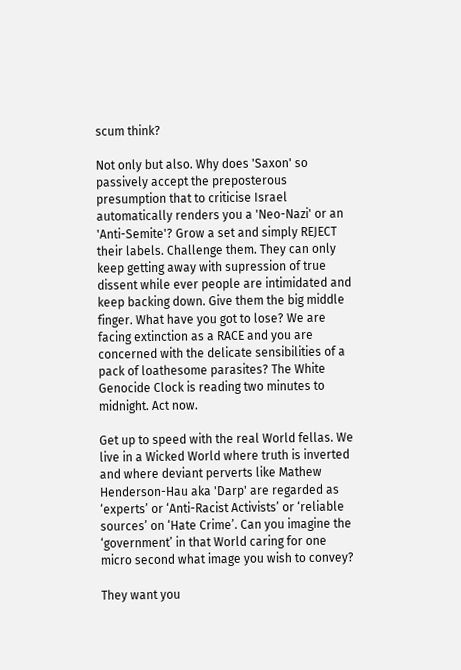scum think?

Not only but also. Why does 'Saxon' so passively accept the preposterous presumption that to criticise Israel automatically renders you a 'Neo-Nazi' or an 'Anti-Semite'? Grow a set and simply REJECT their labels. Challenge them. They can only keep getting away with supression of true dissent while ever people are intimidated and keep backing down. Give them the big middle finger. What have you got to lose? We are facing extinction as a RACE and you are concerned with the delicate sensibilities of a pack of loathesome parasites? The White Genocide Clock is reading two minutes to midnight. Act now.

Get up to speed with the real World fellas. We live in a Wicked World where truth is inverted and where deviant perverts like Mathew Henderson-Hau aka 'Darp' are regarded as ‘experts’ or ‘Anti-Racist Activists’ or ‘reliable sources’ on ‘Hate Crime’. Can you imagine the ‘government’ in that World caring for one micro second what image you wish to convey?

They want you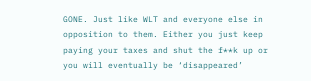GONE. Just like WLT and everyone else in opposition to them. Either you just keep paying your taxes and shut the f**k up or you will eventually be ‘disappeared’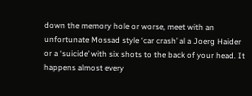down the memory hole or worse, meet with an unfortunate Mossad style ‘car crash’ al a Joerg Haider or a ‘suicide’ with six shots to the back of your head. It happens almost every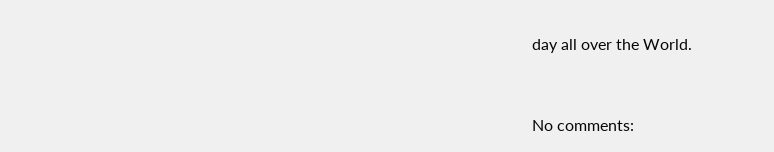day all over the World.


No comments: